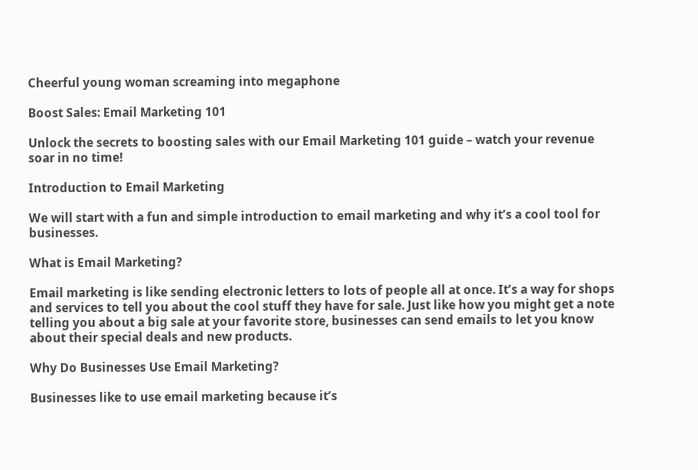Cheerful young woman screaming into megaphone

Boost Sales: Email Marketing 101

Unlock the secrets to boosting sales with our Email Marketing 101 guide – watch your revenue soar in no time!

Introduction to Email Marketing

We will start with a fun and simple introduction to email marketing and why it’s a cool tool for businesses.

What is Email Marketing?

Email marketing is like sending electronic letters to lots of people all at once. It’s a way for shops and services to tell you about the cool stuff they have for sale. Just like how you might get a note telling you about a big sale at your favorite store, businesses can send emails to let you know about their special deals and new products.

Why Do Businesses Use Email Marketing?

Businesses like to use email marketing because it’s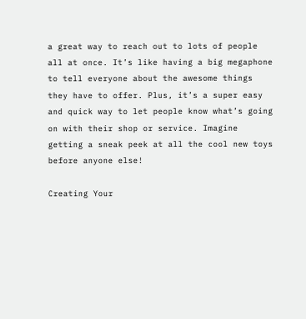a great way to reach out to lots of people all at once. It’s like having a big megaphone to tell everyone about the awesome things they have to offer. Plus, it’s a super easy and quick way to let people know what’s going on with their shop or service. Imagine getting a sneak peek at all the cool new toys before anyone else!

Creating Your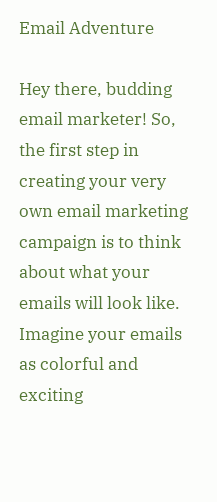Email Adventure

Hey there, budding email marketer! So, the first step in creating your very own email marketing campaign is to think about what your emails will look like. Imagine your emails as colorful and exciting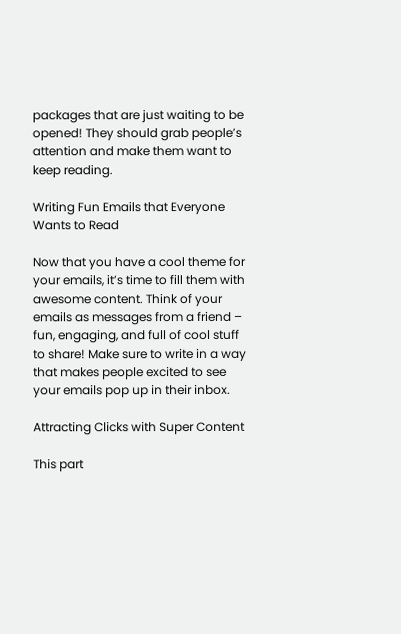packages that are just waiting to be opened! They should grab people’s attention and make them want to keep reading.

Writing Fun Emails that Everyone Wants to Read

Now that you have a cool theme for your emails, it’s time to fill them with awesome content. Think of your emails as messages from a friend – fun, engaging, and full of cool stuff to share! Make sure to write in a way that makes people excited to see your emails pop up in their inbox.

Attracting Clicks with Super Content

This part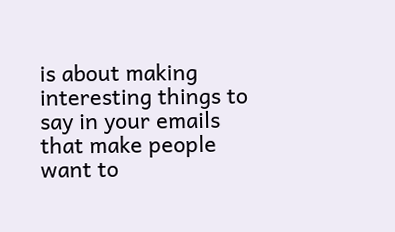is about making interesting things to say in your emails that make people want to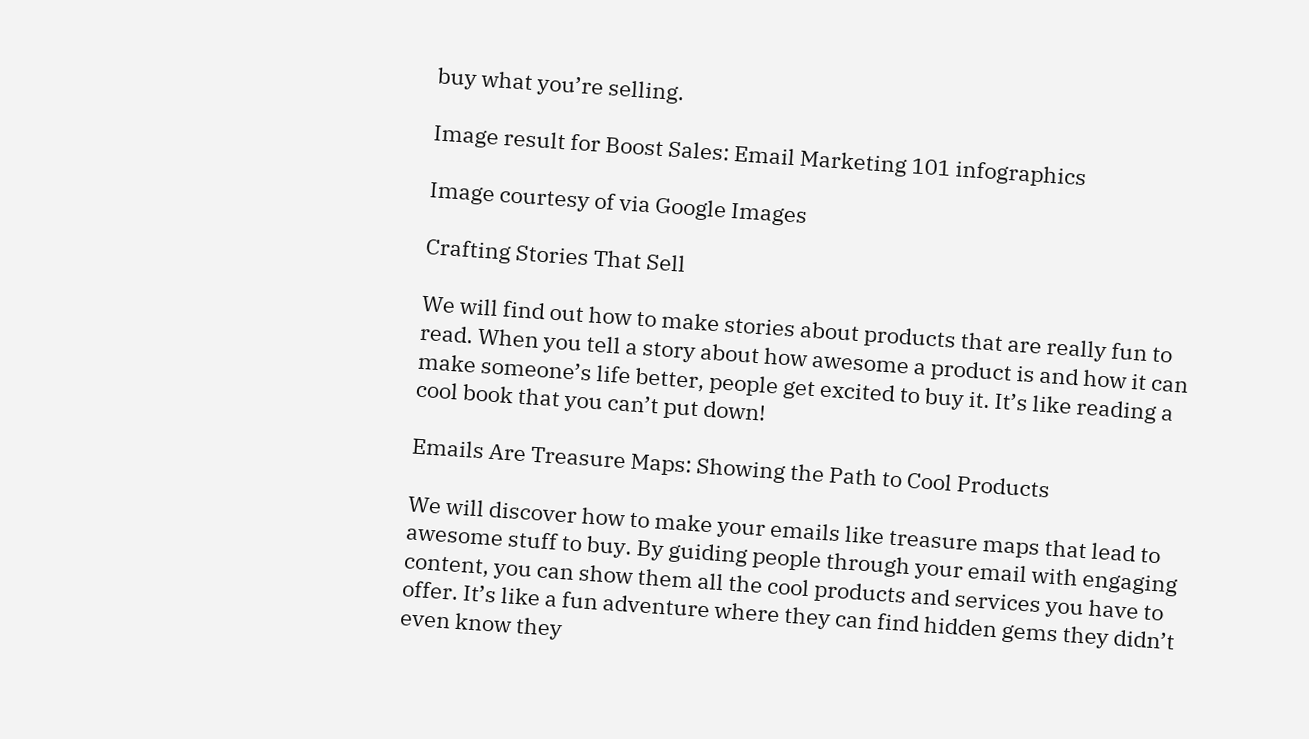buy what you’re selling.

Image result for Boost Sales: Email Marketing 101 infographics

Image courtesy of via Google Images

Crafting Stories That Sell

We will find out how to make stories about products that are really fun to read. When you tell a story about how awesome a product is and how it can make someone’s life better, people get excited to buy it. It’s like reading a cool book that you can’t put down!

Emails Are Treasure Maps: Showing the Path to Cool Products

We will discover how to make your emails like treasure maps that lead to awesome stuff to buy. By guiding people through your email with engaging content, you can show them all the cool products and services you have to offer. It’s like a fun adventure where they can find hidden gems they didn’t even know they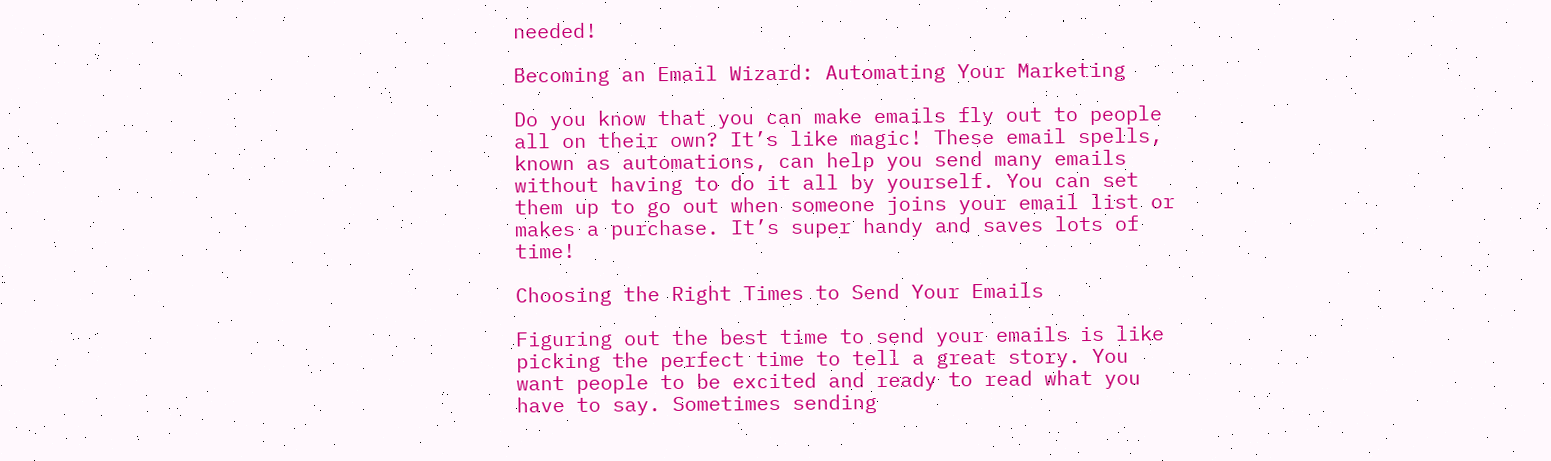needed!

Becoming an Email Wizard: Automating Your Marketing

Do you know that you can make emails fly out to people all on their own? It’s like magic! These email spells, known as automations, can help you send many emails without having to do it all by yourself. You can set them up to go out when someone joins your email list or makes a purchase. It’s super handy and saves lots of time!

Choosing the Right Times to Send Your Emails

Figuring out the best time to send your emails is like picking the perfect time to tell a great story. You want people to be excited and ready to read what you have to say. Sometimes sending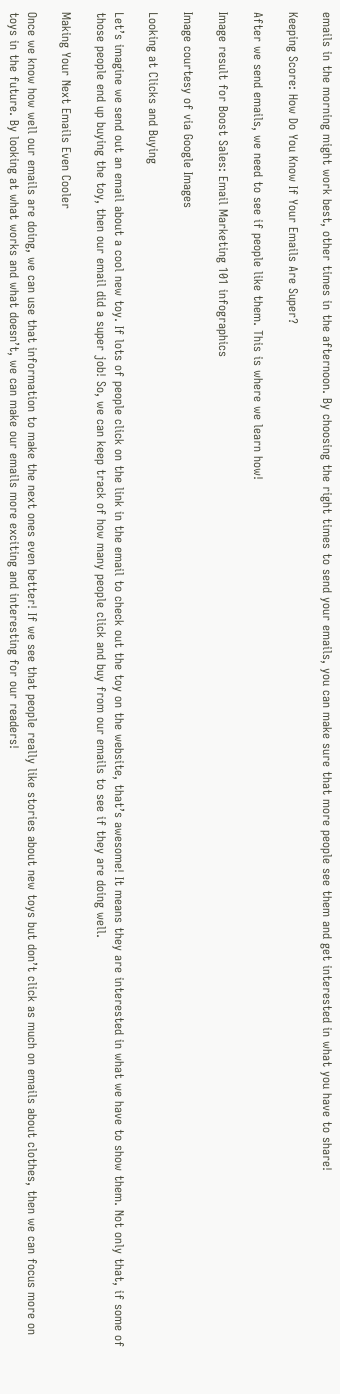emails in the morning might work best, other times in the afternoon. By choosing the right times to send your emails, you can make sure that more people see them and get interested in what you have to share!

Keeping Score: How Do You Know If Your Emails Are Super?

After we send emails, we need to see if people like them. This is where we learn how!

Image result for Boost Sales: Email Marketing 101 infographics

Image courtesy of via Google Images

Looking at Clicks and Buying

Let’s imagine we send out an email about a cool new toy. If lots of people click on the link in the email to check out the toy on the website, that’s awesome! It means they are interested in what we have to show them. Not only that, if some of those people end up buying the toy, then our email did a super job! So, we can keep track of how many people click and buy from our emails to see if they are doing well.

Making Your Next Emails Even Cooler

Once we know how well our emails are doing, we can use that information to make the next ones even better! If we see that people really like stories about new toys but don’t click as much on emails about clothes, then we can focus more on toys in the future. By looking at what works and what doesn’t, we can make our emails more exciting and interesting for our readers!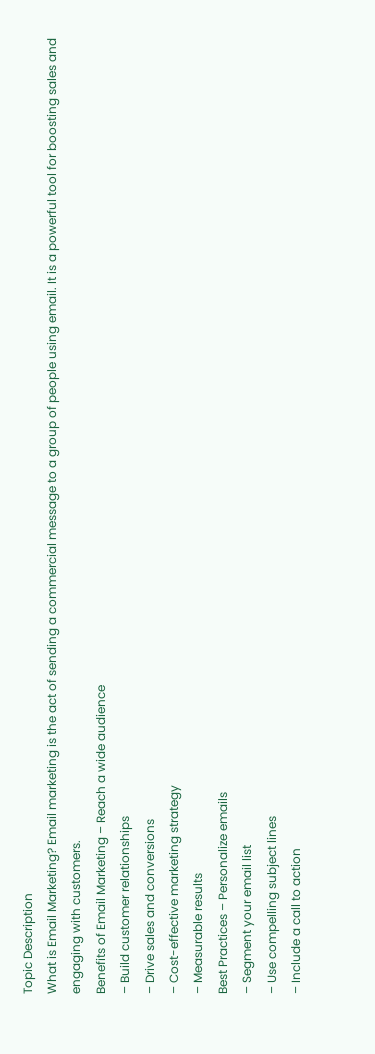Topic Description
What is Email Marketing? Email marketing is the act of sending a commercial message to a group of people using email. It is a powerful tool for boosting sales and engaging with customers.
Benefits of Email Marketing – Reach a wide audience
– Build customer relationships
– Drive sales and conversions
– Cost-effective marketing strategy
– Measurable results
Best Practices – Personalize emails
– Segment your email list
– Use compelling subject lines
– Include a call to action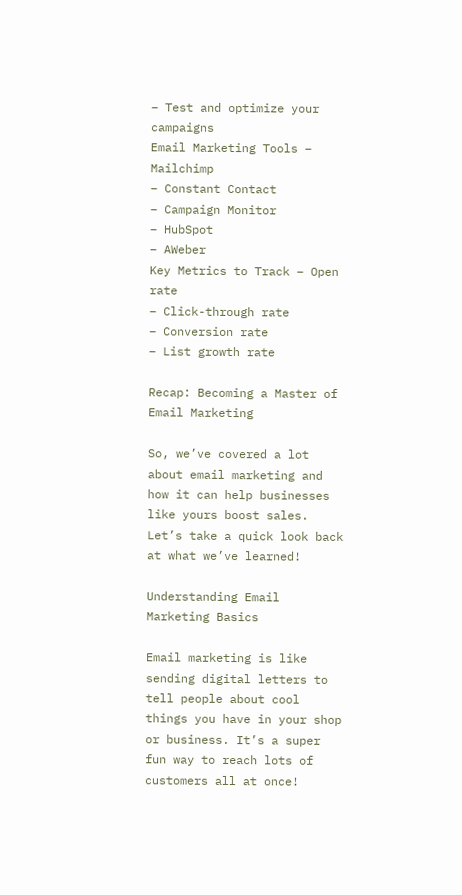– Test and optimize your campaigns
Email Marketing Tools – Mailchimp
– Constant Contact
– Campaign Monitor
– HubSpot
– AWeber
Key Metrics to Track – Open rate
– Click-through rate
– Conversion rate
– List growth rate

Recap: Becoming a Master of Email Marketing

So, we’ve covered a lot about email marketing and how it can help businesses like yours boost sales. Let’s take a quick look back at what we’ve learned!

Understanding Email Marketing Basics

Email marketing is like sending digital letters to tell people about cool things you have in your shop or business. It’s a super fun way to reach lots of customers all at once!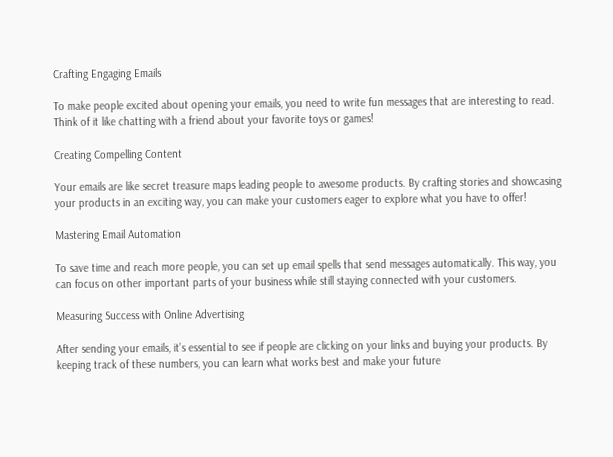Crafting Engaging Emails

To make people excited about opening your emails, you need to write fun messages that are interesting to read. Think of it like chatting with a friend about your favorite toys or games!

Creating Compelling Content

Your emails are like secret treasure maps leading people to awesome products. By crafting stories and showcasing your products in an exciting way, you can make your customers eager to explore what you have to offer!

Mastering Email Automation

To save time and reach more people, you can set up email spells that send messages automatically. This way, you can focus on other important parts of your business while still staying connected with your customers.

Measuring Success with Online Advertising

After sending your emails, it’s essential to see if people are clicking on your links and buying your products. By keeping track of these numbers, you can learn what works best and make your future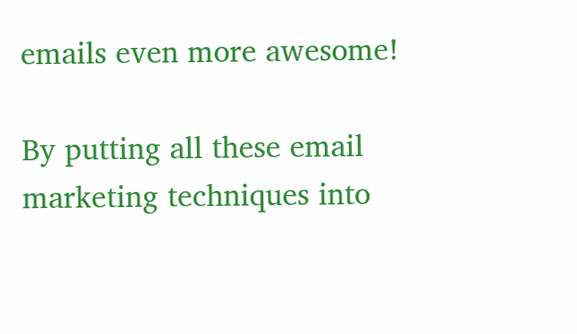emails even more awesome!

By putting all these email marketing techniques into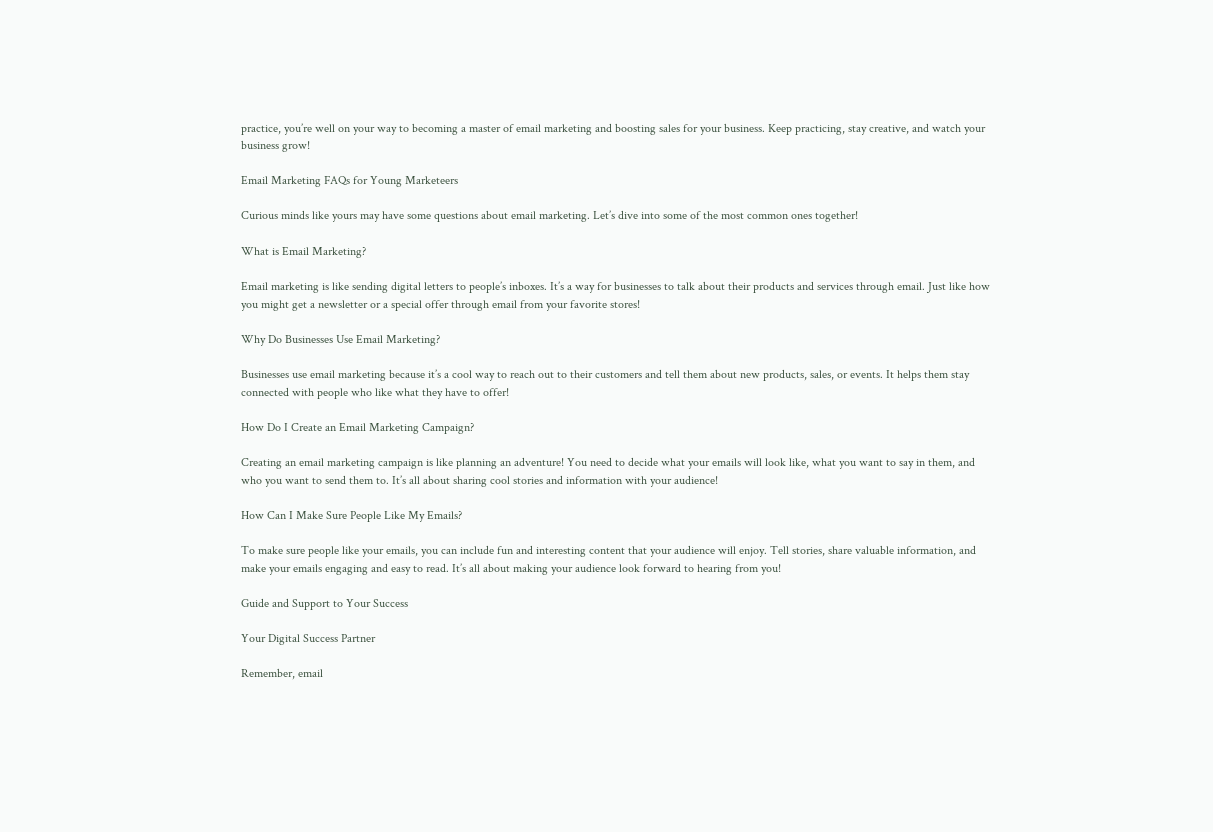practice, you’re well on your way to becoming a master of email marketing and boosting sales for your business. Keep practicing, stay creative, and watch your business grow!

Email Marketing FAQs for Young Marketeers

Curious minds like yours may have some questions about email marketing. Let’s dive into some of the most common ones together!

What is Email Marketing?

Email marketing is like sending digital letters to people’s inboxes. It’s a way for businesses to talk about their products and services through email. Just like how you might get a newsletter or a special offer through email from your favorite stores!

Why Do Businesses Use Email Marketing?

Businesses use email marketing because it’s a cool way to reach out to their customers and tell them about new products, sales, or events. It helps them stay connected with people who like what they have to offer!

How Do I Create an Email Marketing Campaign?

Creating an email marketing campaign is like planning an adventure! You need to decide what your emails will look like, what you want to say in them, and who you want to send them to. It’s all about sharing cool stories and information with your audience!

How Can I Make Sure People Like My Emails?

To make sure people like your emails, you can include fun and interesting content that your audience will enjoy. Tell stories, share valuable information, and make your emails engaging and easy to read. It’s all about making your audience look forward to hearing from you!

Guide and Support to Your Success

Your Digital Success Partner

Remember, email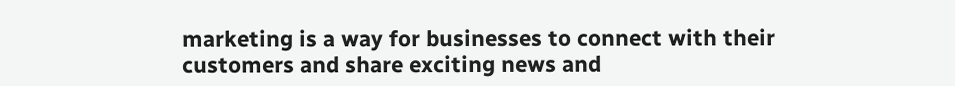marketing is a way for businesses to connect with their customers and share exciting news and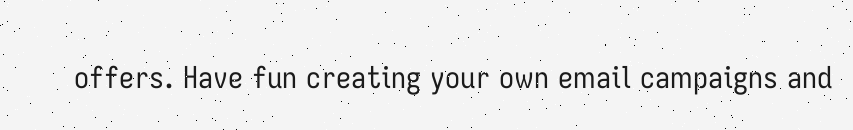offers. Have fun creating your own email campaigns and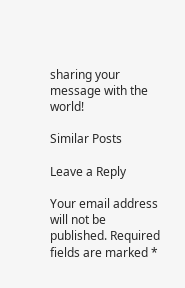sharing your message with the world!

Similar Posts

Leave a Reply

Your email address will not be published. Required fields are marked *